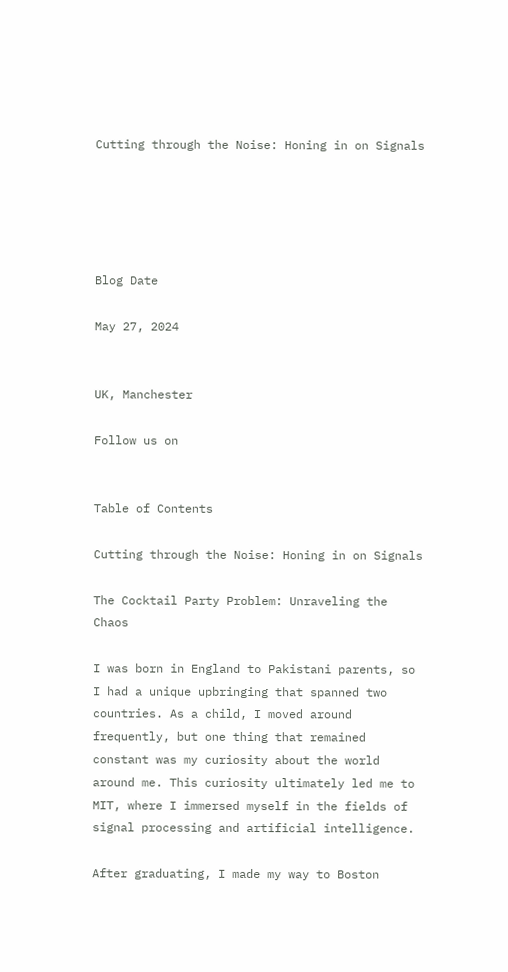Cutting through the Noise: Honing in on Signals





Blog Date

May 27, 2024


UK, Manchester

Follow us on


Table of Contents

Cutting through the Noise: Honing in on Signals

The Cocktail Party Problem: Unraveling the Chaos

I was born in England to Pakistani parents, so I had a unique upbringing that spanned two countries. As a child, I moved around frequently, but one thing that remained constant was my curiosity about the world around me. This curiosity ultimately led me to MIT, where I immersed myself in the fields of signal processing and artificial intelligence.

After graduating, I made my way to Boston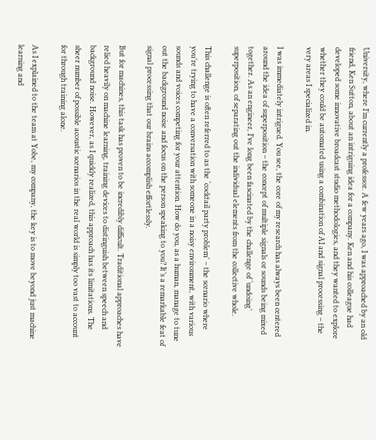University, where I’m currently a professor. A few years ago, I was approached by an old friend, Ken Sutton, about an intriguing idea for a company. Ken and his colleague had developed some innovative broadcast studio methodologies, and they wanted to explore whether they could be automated using a combination of AI and signal processing – the very areas I specialized in.

I was immediately intrigued. You see, the core of my research has always been centered around the idea of superposition – the concept of multiple signals or sounds being mixed together. As an engineer, I’ve long been fascinated by the challenge of ‘undoing’ superposition, of separating out the individual elements from the collective whole.

This challenge is often referred to as the ‘cocktail party problem’ – the scenario where you’re trying to have a conversation with someone in a noisy environment, with various sounds and voices competing for your attention. How do you, as a human, manage to tune out the background noise and focus on the person speaking to you? It’s a remarkable feat of signal processing that our brains accomplish effortlessly.

But for machines, this task has proven to be incredibly difficult. Traditional approaches have relied heavily on machine learning, training devices to distinguish between speech and background noise. However, as I quickly realized, this approach has its limitations. The sheer number of possible acoustic scenarios in the real world is simply too vast to account for through training alone.

As I explained to the team at Yobe, my company, the key is to move beyond just machine learning and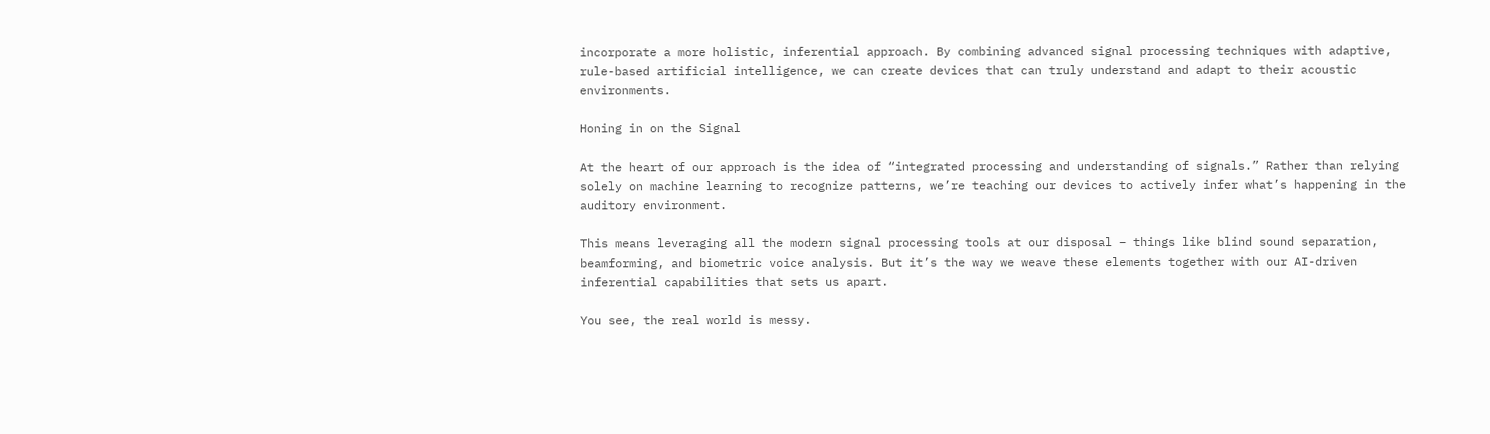incorporate a more holistic, inferential approach. By combining advanced signal processing techniques with adaptive, rule-based artificial intelligence, we can create devices that can truly understand and adapt to their acoustic environments.

Honing in on the Signal

At the heart of our approach is the idea of “integrated processing and understanding of signals.” Rather than relying solely on machine learning to recognize patterns, we’re teaching our devices to actively infer what’s happening in the auditory environment.

This means leveraging all the modern signal processing tools at our disposal – things like blind sound separation, beamforming, and biometric voice analysis. But it’s the way we weave these elements together with our AI-driven inferential capabilities that sets us apart.

You see, the real world is messy.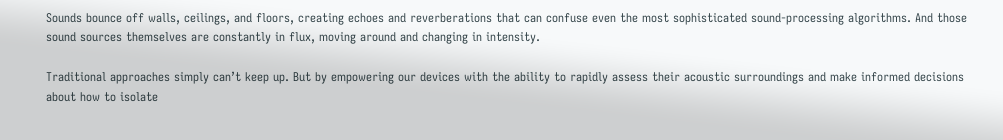Sounds bounce off walls, ceilings, and floors, creating echoes and reverberations that can confuse even the most sophisticated sound-processing algorithms. And those sound sources themselves are constantly in flux, moving around and changing in intensity.

Traditional approaches simply can’t keep up. But by empowering our devices with the ability to rapidly assess their acoustic surroundings and make informed decisions about how to isolate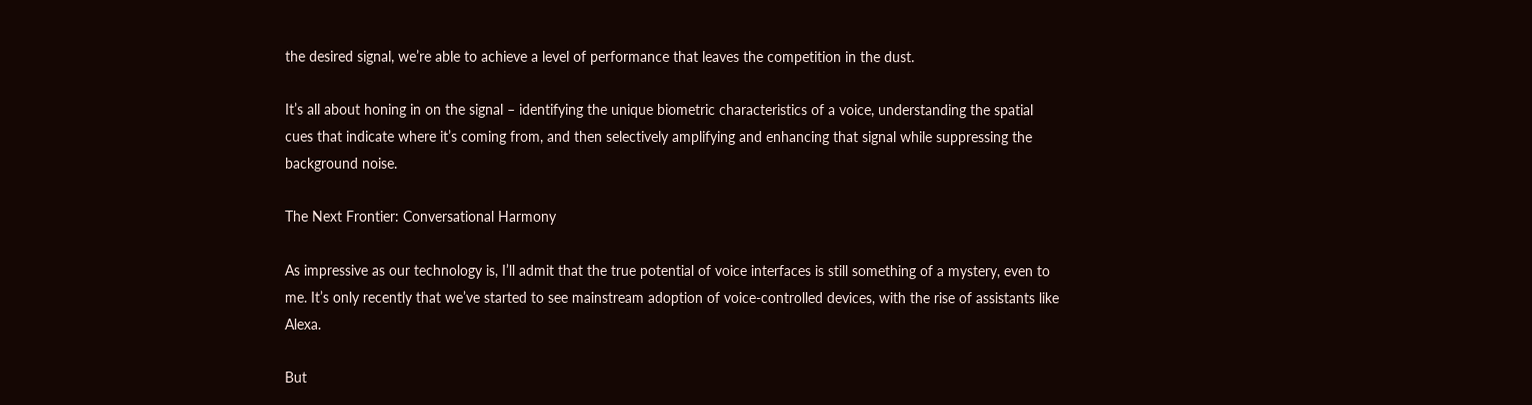the desired signal, we’re able to achieve a level of performance that leaves the competition in the dust.

It’s all about honing in on the signal – identifying the unique biometric characteristics of a voice, understanding the spatial cues that indicate where it’s coming from, and then selectively amplifying and enhancing that signal while suppressing the background noise.

The Next Frontier: Conversational Harmony

As impressive as our technology is, I’ll admit that the true potential of voice interfaces is still something of a mystery, even to me. It’s only recently that we’ve started to see mainstream adoption of voice-controlled devices, with the rise of assistants like Alexa.

But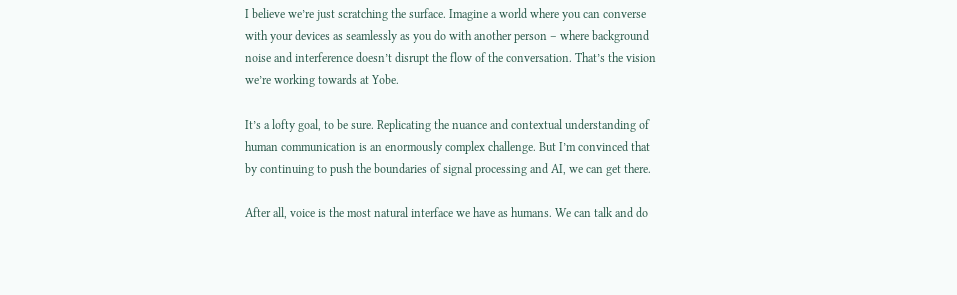I believe we’re just scratching the surface. Imagine a world where you can converse with your devices as seamlessly as you do with another person – where background noise and interference doesn’t disrupt the flow of the conversation. That’s the vision we’re working towards at Yobe.

It’s a lofty goal, to be sure. Replicating the nuance and contextual understanding of human communication is an enormously complex challenge. But I’m convinced that by continuing to push the boundaries of signal processing and AI, we can get there.

After all, voice is the most natural interface we have as humans. We can talk and do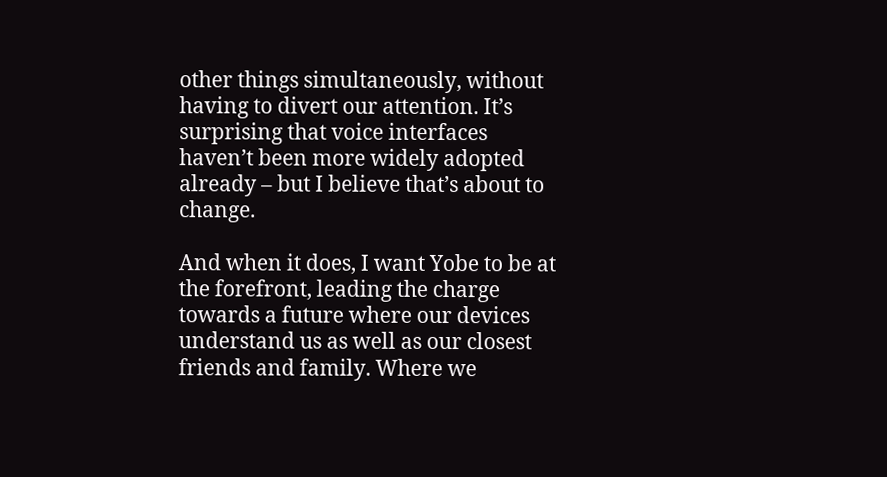other things simultaneously, without having to divert our attention. It’s surprising that voice interfaces haven’t been more widely adopted already – but I believe that’s about to change.

And when it does, I want Yobe to be at the forefront, leading the charge towards a future where our devices understand us as well as our closest friends and family. Where we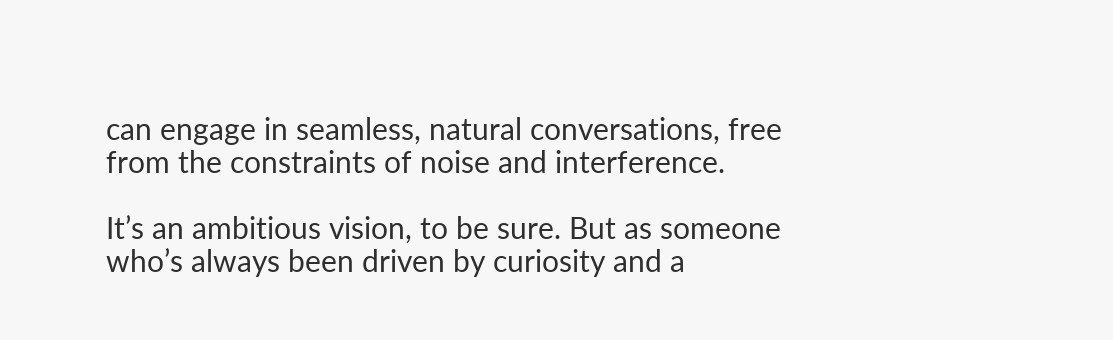can engage in seamless, natural conversations, free from the constraints of noise and interference.

It’s an ambitious vision, to be sure. But as someone who’s always been driven by curiosity and a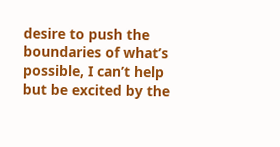desire to push the boundaries of what’s possible, I can’t help but be excited by the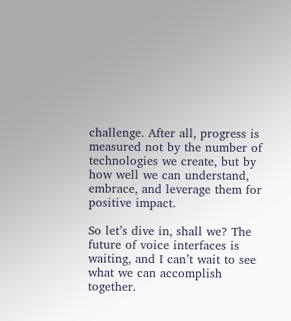challenge. After all, progress is measured not by the number of technologies we create, but by how well we can understand, embrace, and leverage them for positive impact.

So let’s dive in, shall we? The future of voice interfaces is waiting, and I can’t wait to see what we can accomplish together.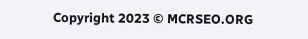Copyright 2023 © MCRSEO.ORG